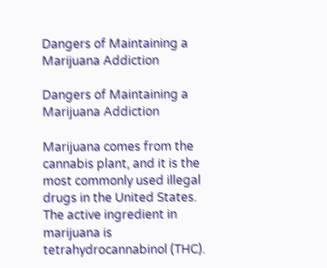Dangers of Maintaining a Marijuana Addiction

Dangers of Maintaining a Marijuana Addiction

Marijuana comes from the cannabis plant, and it is the most commonly used illegal drugs in the United States. The active ingredient in marijuana is tetrahydrocannabinol (THC).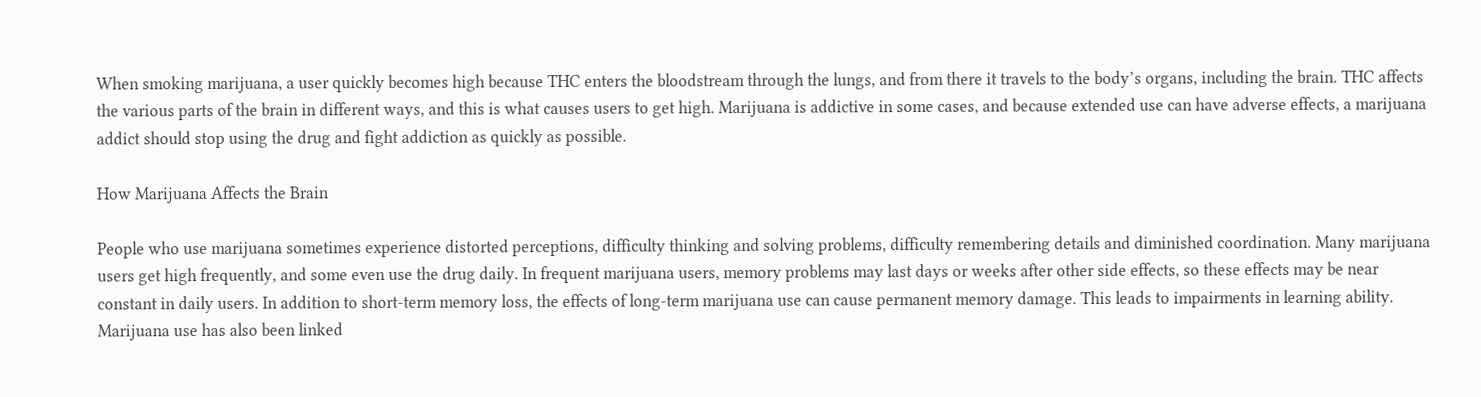When smoking marijuana, a user quickly becomes high because THC enters the bloodstream through the lungs, and from there it travels to the body’s organs, including the brain. THC affects the various parts of the brain in different ways, and this is what causes users to get high. Marijuana is addictive in some cases, and because extended use can have adverse effects, a marijuana addict should stop using the drug and fight addiction as quickly as possible.

How Marijuana Affects the Brain

People who use marijuana sometimes experience distorted perceptions, difficulty thinking and solving problems, difficulty remembering details and diminished coordination. Many marijuana users get high frequently, and some even use the drug daily. In frequent marijuana users, memory problems may last days or weeks after other side effects, so these effects may be near constant in daily users. In addition to short-term memory loss, the effects of long-term marijuana use can cause permanent memory damage. This leads to impairments in learning ability. Marijuana use has also been linked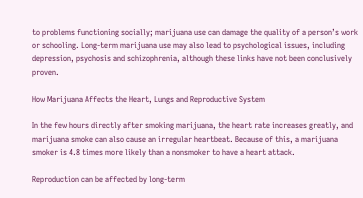to problems functioning socially; marijuana use can damage the quality of a person’s work or schooling. Long-term marijuana use may also lead to psychological issues, including depression, psychosis and schizophrenia, although these links have not been conclusively proven.

How Marijuana Affects the Heart, Lungs and Reproductive System

In the few hours directly after smoking marijuana, the heart rate increases greatly, and marijuana smoke can also cause an irregular heartbeat. Because of this, a marijuana smoker is 4.8 times more likely than a nonsmoker to have a heart attack.

Reproduction can be affected by long-term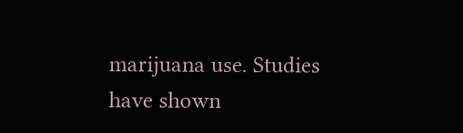marijuana use. Studies have shown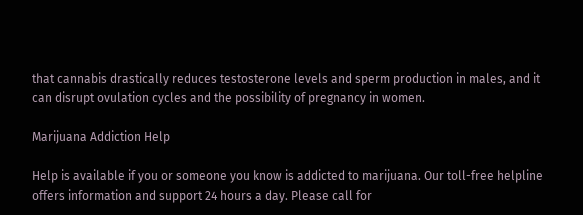that cannabis drastically reduces testosterone levels and sperm production in males, and it can disrupt ovulation cycles and the possibility of pregnancy in women.

Marijuana Addiction Help

Help is available if you or someone you know is addicted to marijuana. Our toll-free helpline offers information and support 24 hours a day. Please call for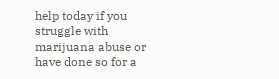help today if you struggle with marijuana abuse or have done so for a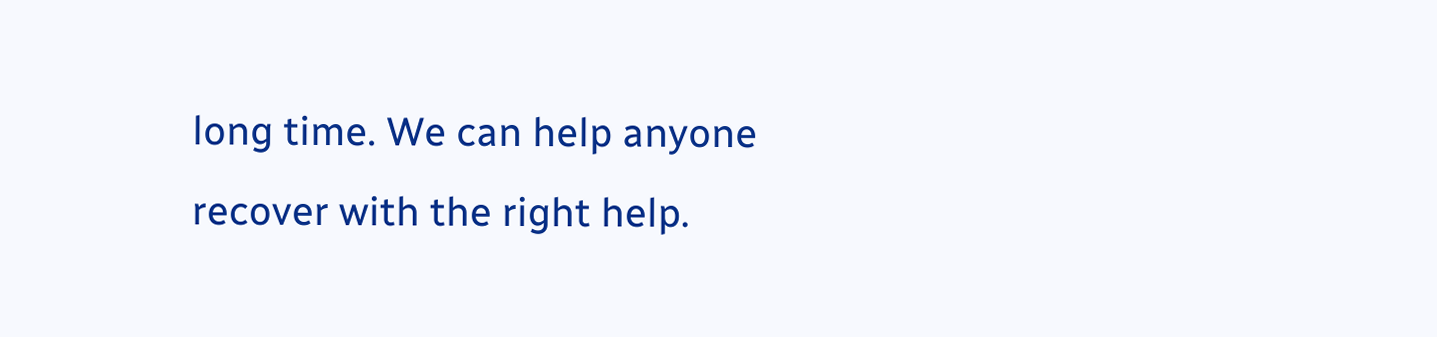long time. We can help anyone recover with the right help.